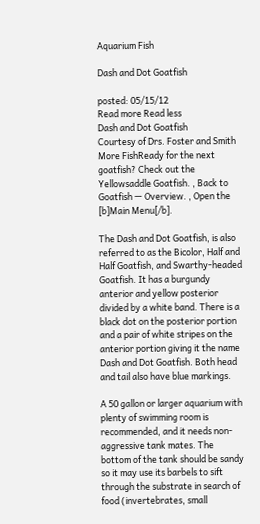Aquarium Fish

Dash and Dot Goatfish

posted: 05/15/12
Read more Read less
Dash and Dot Goatfish
Courtesy of Drs. Foster and Smith
More FishReady for the next goatfish? Check out the Yellowsaddle Goatfish. , Back to Goatfish — Overview. , Open the [b]Main Menu[/b].

The Dash and Dot Goatfish, is also referred to as the Bicolor, Half and Half Goatfish, and Swarthy-headed Goatfish. It has a burgundy anterior and yellow posterior divided by a white band. There is a black dot on the posterior portion and a pair of white stripes on the anterior portion giving it the name Dash and Dot Goatfish. Both head and tail also have blue markings.

A 50 gallon or larger aquarium with plenty of swimming room is recommended, and it needs non-aggressive tank mates. The bottom of the tank should be sandy so it may use its barbels to sift through the substrate in search of food (invertebrates, small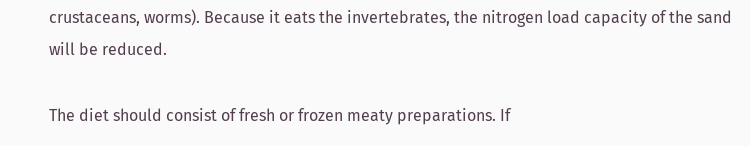crustaceans, worms). Because it eats the invertebrates, the nitrogen load capacity of the sand will be reduced.

The diet should consist of fresh or frozen meaty preparations. If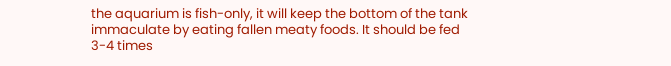the aquarium is fish-only, it will keep the bottom of the tank immaculate by eating fallen meaty foods. It should be fed 3-4 times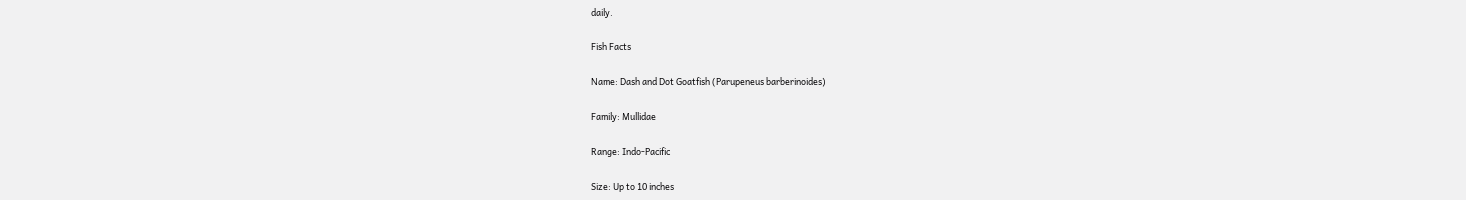daily.

Fish Facts

Name: Dash and Dot Goatfish (Parupeneus barberinoides)

Family: Mullidae

Range: Indo-Pacific

Size: Up to 10 inches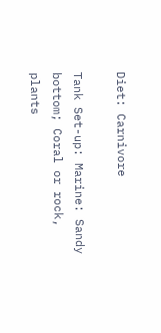Diet: Carnivore

Tank Set-up: Marine: Sandy bottom; Coral or rock, plants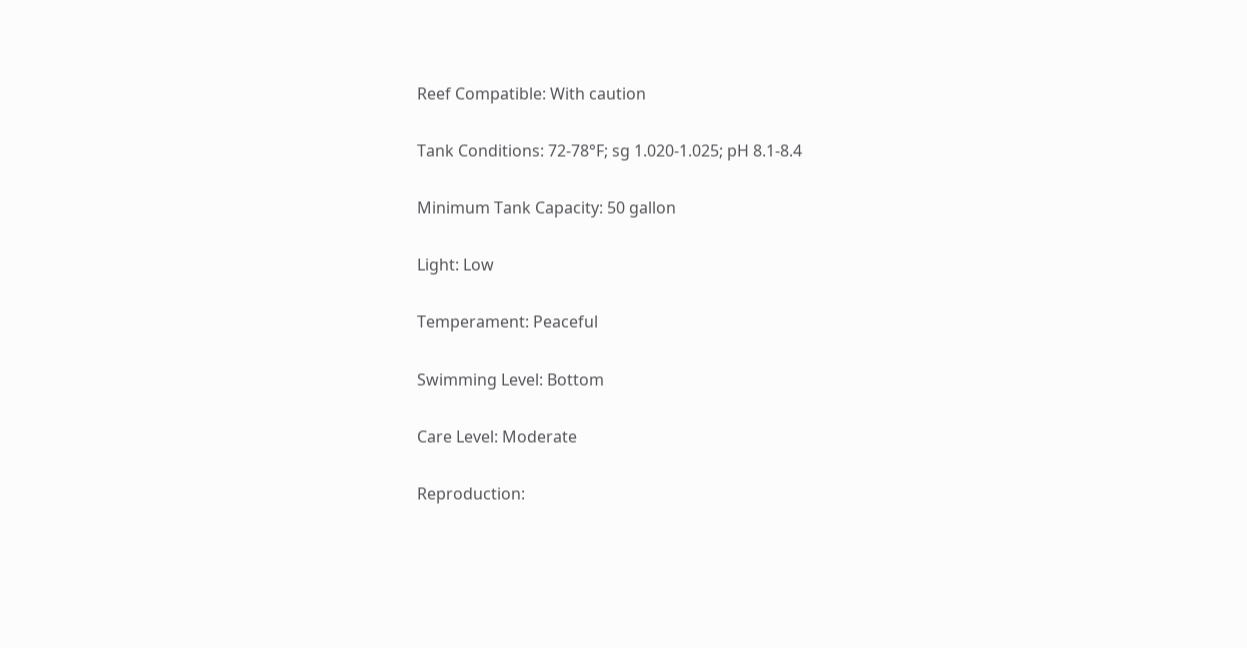Reef Compatible: With caution

Tank Conditions: 72-78°F; sg 1.020-1.025; pH 8.1-8.4

Minimum Tank Capacity: 50 gallon

Light: Low

Temperament: Peaceful

Swimming Level: Bottom

Care Level: Moderate

Reproduction: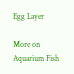Egg Layer

More on
Aquarium Fish